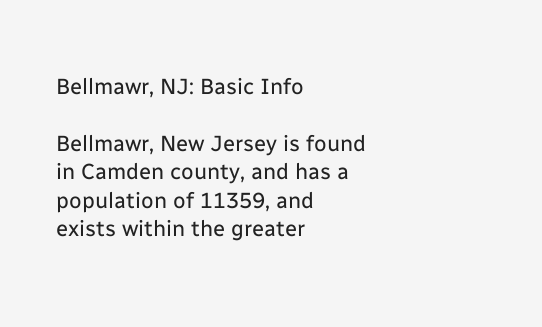Bellmawr, NJ: Basic Info

Bellmawr, New Jersey is found in Camden county, and has a population of 11359, and exists within the greater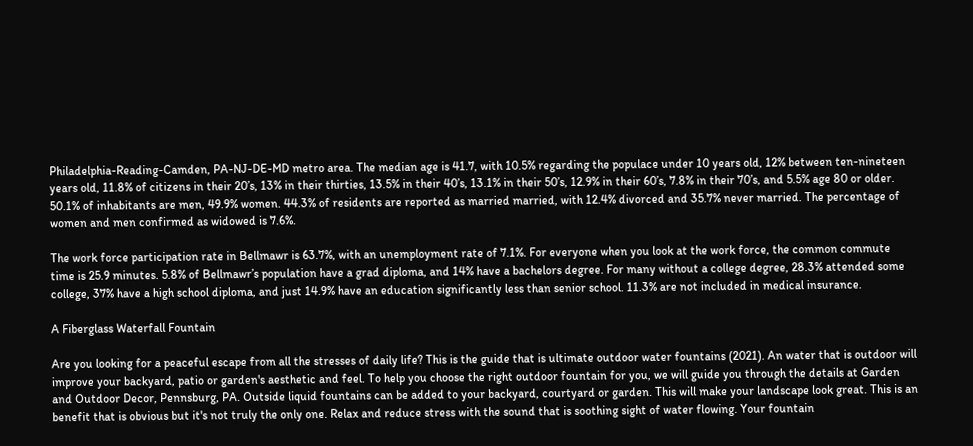Philadelphia-Reading-Camden, PA-NJ-DE-MD metro area. The median age is 41.7, with 10.5% regarding the populace under 10 years old, 12% between ten-nineteen years old, 11.8% of citizens in their 20’s, 13% in their thirties, 13.5% in their 40’s, 13.1% in their 50’s, 12.9% in their 60’s, 7.8% in their 70’s, and 5.5% age 80 or older. 50.1% of inhabitants are men, 49.9% women. 44.3% of residents are reported as married married, with 12.4% divorced and 35.7% never married. The percentage of women and men confirmed as widowed is 7.6%.

The work force participation rate in Bellmawr is 63.7%, with an unemployment rate of 7.1%. For everyone when you look at the work force, the common commute time is 25.9 minutes. 5.8% of Bellmawr’s population have a grad diploma, and 14% have a bachelors degree. For many without a college degree, 28.3% attended some college, 37% have a high school diploma, and just 14.9% have an education significantly less than senior school. 11.3% are not included in medical insurance.

A Fiberglass Waterfall Fountain

Are you looking for a peaceful escape from all the stresses of daily life? This is the guide that is ultimate outdoor water fountains (2021). An water that is outdoor will improve your backyard, patio or garden's aesthetic and feel. To help you choose the right outdoor fountain for you, we will guide you through the details at Garden and Outdoor Decor, Pennsburg, PA. Outside liquid fountains can be added to your backyard, courtyard or garden. This will make your landscape look great. This is an benefit that is obvious but it's not truly the only one. Relax and reduce stress with the sound that is soothing sight of water flowing. Your fountain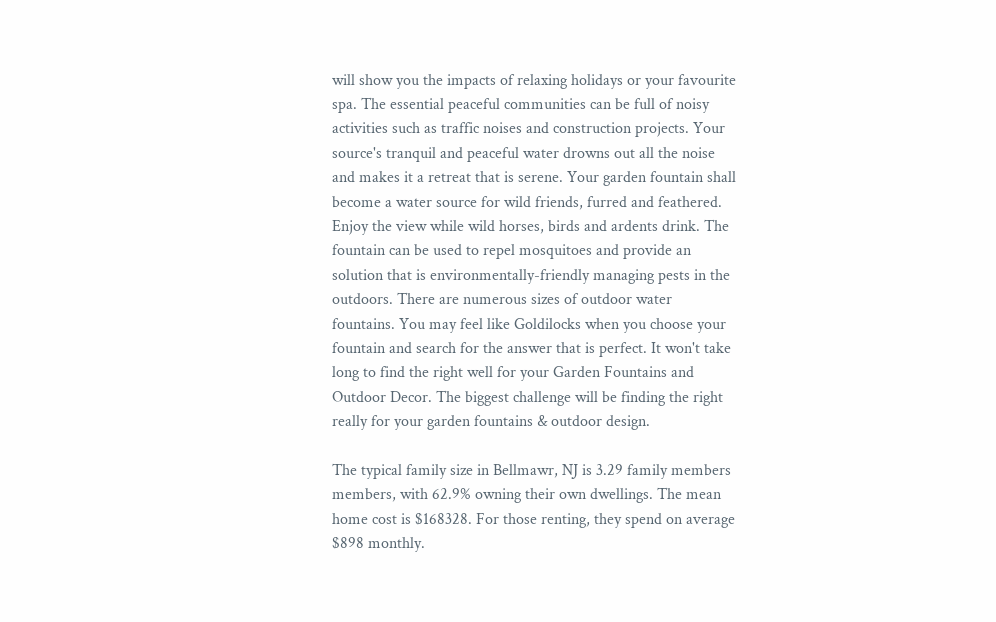will show you the impacts of relaxing holidays or your favourite spa. The essential peaceful communities can be full of noisy activities such as traffic noises and construction projects. Your source's tranquil and peaceful water drowns out all the noise and makes it a retreat that is serene. Your garden fountain shall become a water source for wild friends, furred and feathered. Enjoy the view while wild horses, birds and ardents drink. The fountain can be used to repel mosquitoes and provide an solution that is environmentally-friendly managing pests in the outdoors. There are numerous sizes of outdoor water fountains. You may feel like Goldilocks when you choose your fountain and search for the answer that is perfect. It won't take long to find the right well for your Garden Fountains and Outdoor Decor. The biggest challenge will be finding the right really for your garden fountains & outdoor design.

The typical family size in Bellmawr, NJ is 3.29 family members members, with 62.9% owning their own dwellings. The mean home cost is $168328. For those renting, they spend on average $898 monthly.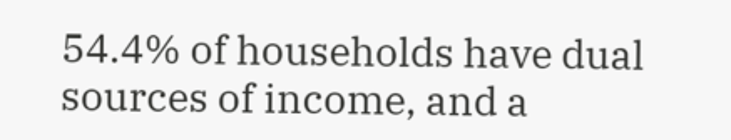54.4% of households have dual sources of income, and a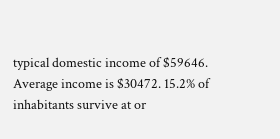typical domestic income of $59646. Average income is $30472. 15.2% of inhabitants survive at or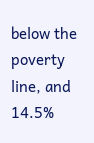below the poverty line, and 14.5%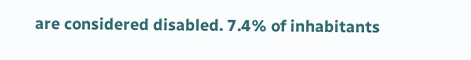are considered disabled. 7.4% of inhabitants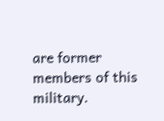are former members of this military.